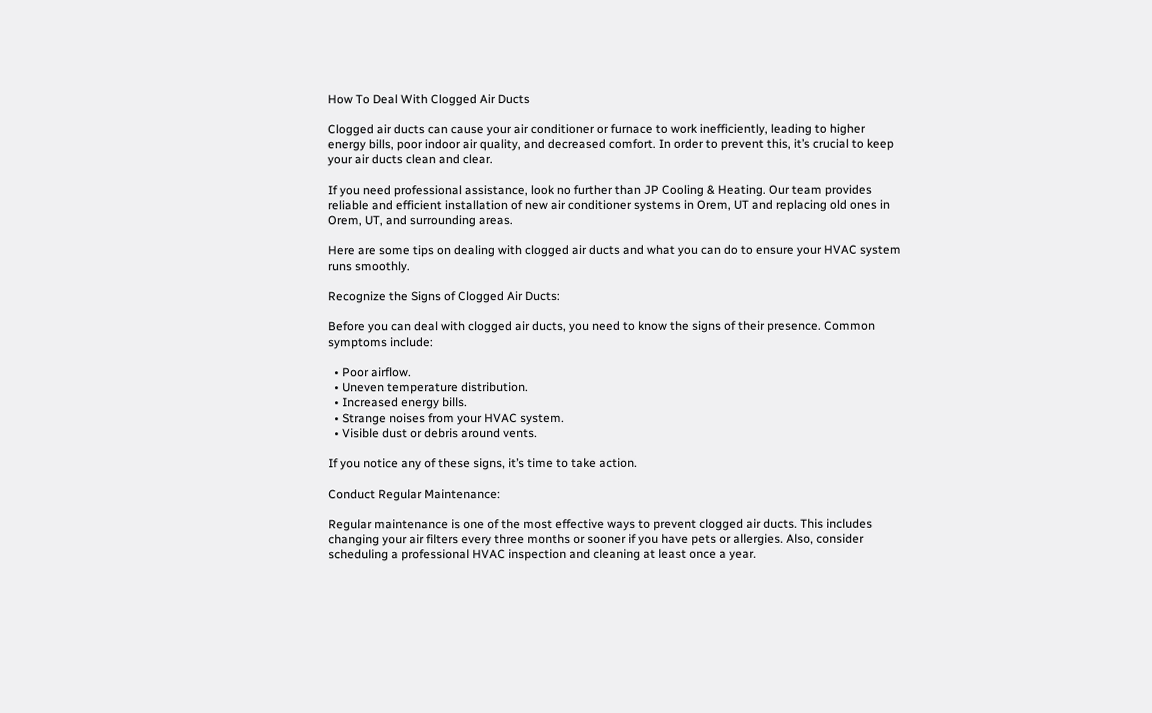How To Deal With Clogged Air Ducts

Clogged air ducts can cause your air conditioner or furnace to work inefficiently, leading to higher energy bills, poor indoor air quality, and decreased comfort. In order to prevent this, it’s crucial to keep your air ducts clean and clear.

If you need professional assistance, look no further than JP Cooling & Heating. Our team provides reliable and efficient installation of new air conditioner systems in Orem, UT and replacing old ones in Orem, UT, and surrounding areas.

Here are some tips on dealing with clogged air ducts and what you can do to ensure your HVAC system runs smoothly.

Recognize the Signs of Clogged Air Ducts:

Before you can deal with clogged air ducts, you need to know the signs of their presence. Common symptoms include:

  • Poor airflow.
  • Uneven temperature distribution.
  • Increased energy bills.
  • Strange noises from your HVAC system.
  • Visible dust or debris around vents.

If you notice any of these signs, it’s time to take action.

Conduct Regular Maintenance:

Regular maintenance is one of the most effective ways to prevent clogged air ducts. This includes changing your air filters every three months or sooner if you have pets or allergies. Also, consider scheduling a professional HVAC inspection and cleaning at least once a year.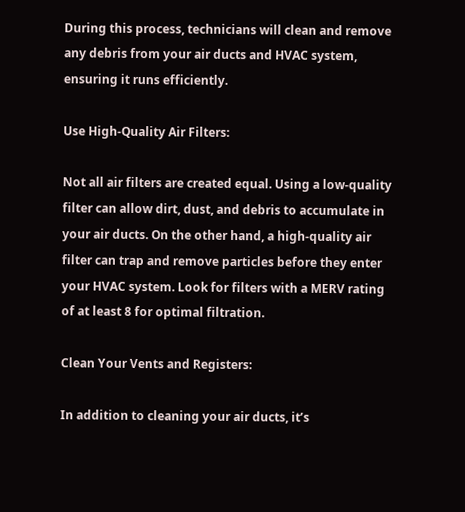During this process, technicians will clean and remove any debris from your air ducts and HVAC system, ensuring it runs efficiently.

Use High-Quality Air Filters:

Not all air filters are created equal. Using a low-quality filter can allow dirt, dust, and debris to accumulate in your air ducts. On the other hand, a high-quality air filter can trap and remove particles before they enter your HVAC system. Look for filters with a MERV rating of at least 8 for optimal filtration.

Clean Your Vents and Registers:

In addition to cleaning your air ducts, it’s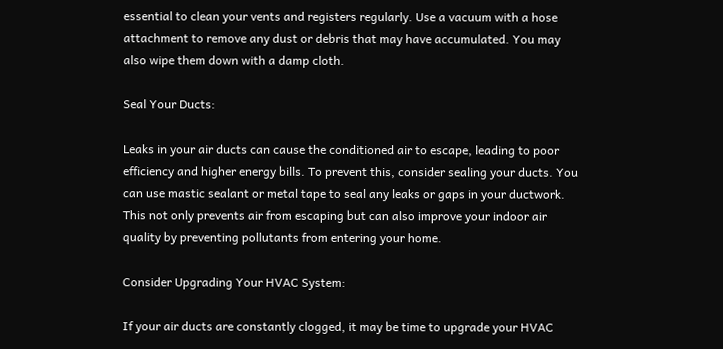essential to clean your vents and registers regularly. Use a vacuum with a hose attachment to remove any dust or debris that may have accumulated. You may also wipe them down with a damp cloth.

Seal Your Ducts:

Leaks in your air ducts can cause the conditioned air to escape, leading to poor efficiency and higher energy bills. To prevent this, consider sealing your ducts. You can use mastic sealant or metal tape to seal any leaks or gaps in your ductwork. This not only prevents air from escaping but can also improve your indoor air quality by preventing pollutants from entering your home.

Consider Upgrading Your HVAC System:

If your air ducts are constantly clogged, it may be time to upgrade your HVAC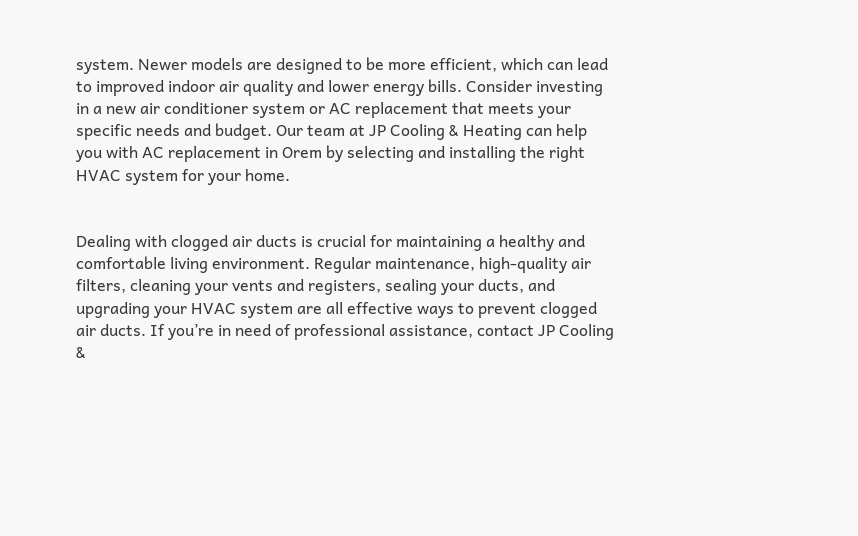system. Newer models are designed to be more efficient, which can lead to improved indoor air quality and lower energy bills. Consider investing in a new air conditioner system or AC replacement that meets your specific needs and budget. Our team at JP Cooling & Heating can help you with AC replacement in Orem by selecting and installing the right HVAC system for your home.


Dealing with clogged air ducts is crucial for maintaining a healthy and comfortable living environment. Regular maintenance, high-quality air filters, cleaning your vents and registers, sealing your ducts, and upgrading your HVAC system are all effective ways to prevent clogged air ducts. If you’re in need of professional assistance, contact JP Cooling &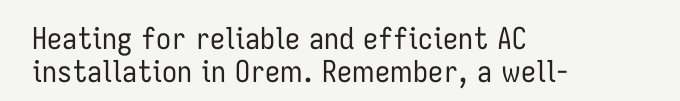Heating for reliable and efficient AC installation in Orem. Remember, a well-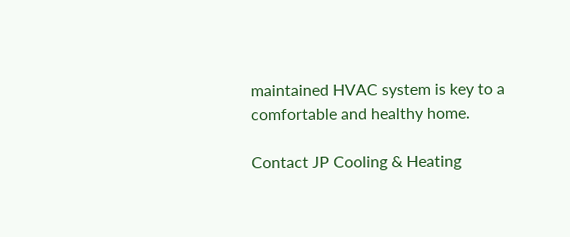maintained HVAC system is key to a comfortable and healthy home.

Contact JP Cooling & Heating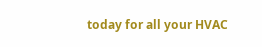today for all your HVAC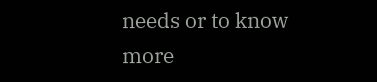needs or to know more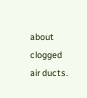about clogged air ducts.